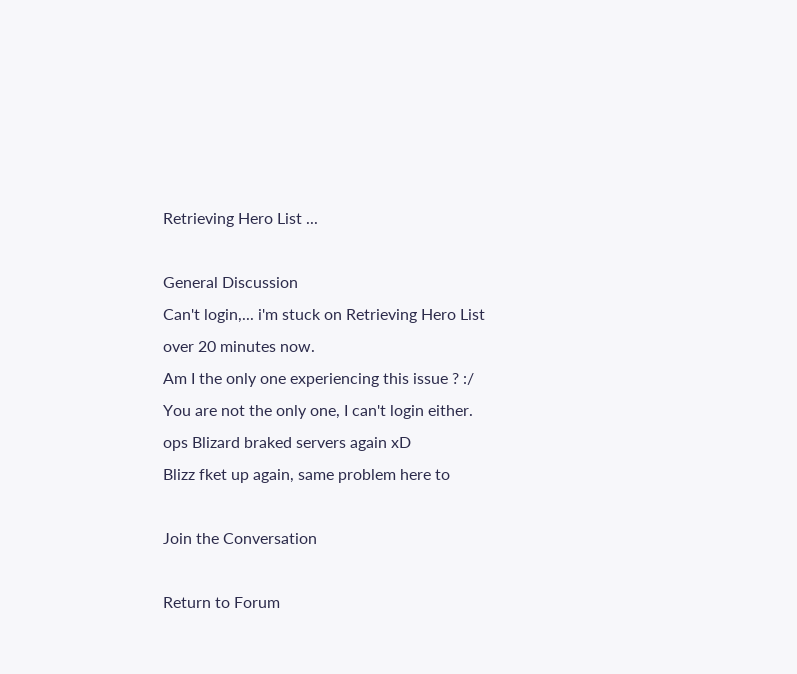Retrieving Hero List ...

General Discussion
Can't login,... i'm stuck on Retrieving Hero List over 20 minutes now.
Am I the only one experiencing this issue ? :/
You are not the only one, I can't login either.
ops Blizard braked servers again xD
Blizz fket up again, same problem here to

Join the Conversation

Return to Forum